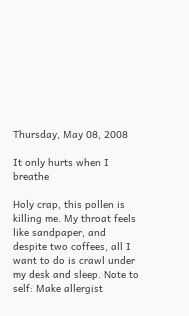Thursday, May 08, 2008

It only hurts when I breathe

Holy crap, this pollen is killing me. My throat feels like sandpaper, and despite two coffees, all I want to do is crawl under my desk and sleep. Note to self: Make allergist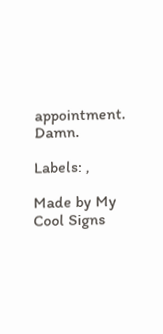appointment. Damn.

Labels: ,

Made by My Cool Signs